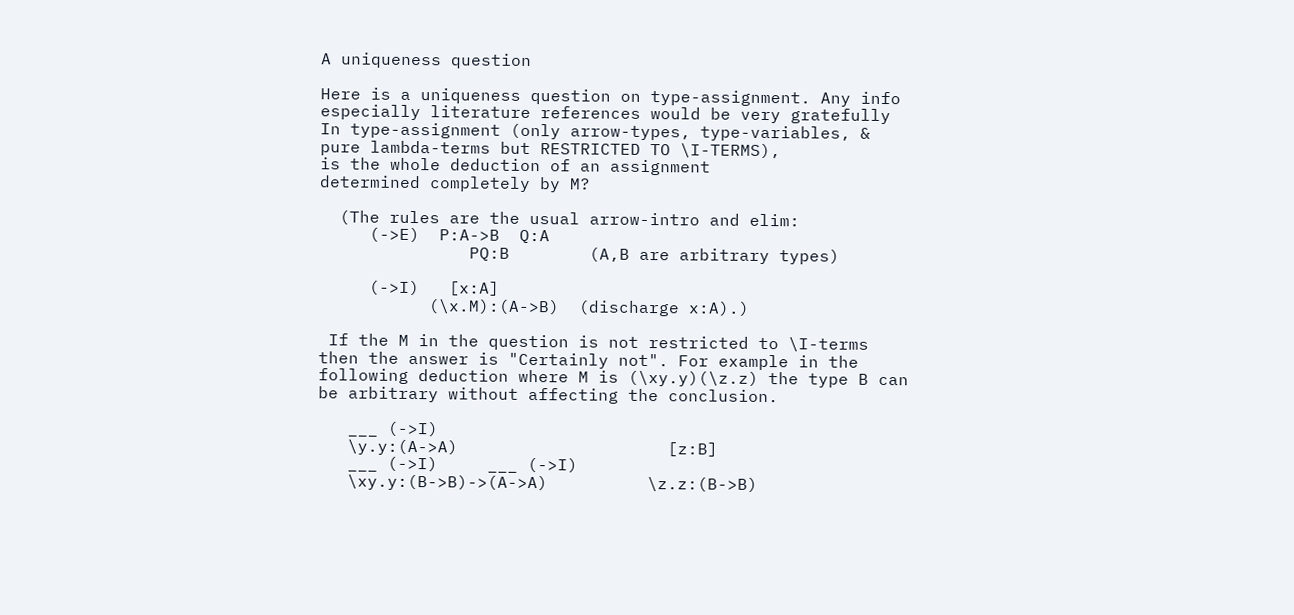A uniqueness question

Here is a uniqueness question on type-assignment. Any info
especially literature references would be very gratefully
In type-assignment (only arrow-types, type-variables, &
pure lambda-terms but RESTRICTED TO \I-TERMS),
is the whole deduction of an assignment
determined completely by M?

  (The rules are the usual arrow-intro and elim:
     (->E)  P:A->B  Q:A
               PQ:B        (A,B are arbitrary types)

     (->I)   [x:A]
           (\x.M):(A->B)  (discharge x:A).)

 If the M in the question is not restricted to \I-terms
then the answer is "Certainly not". For example in the
following deduction where M is (\xy.y)(\z.z) the type B can
be arbitrary without affecting the conclusion.

   ___ (->I)
   \y.y:(A->A)                     [z:B]
   ___ (->I)     ___ (->I)
   \xy.y:(B->B)->(A->A)          \z.z:(B->B)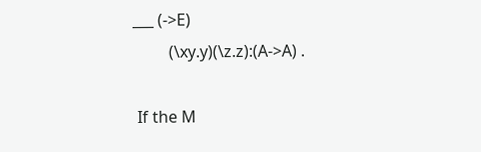___ (->E)
         (\xy.y)(\z.z):(A->A) .

 If the M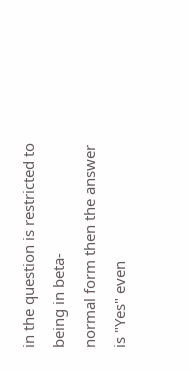in the question is restricted to being in beta-
normal form then the answer is "Yes" even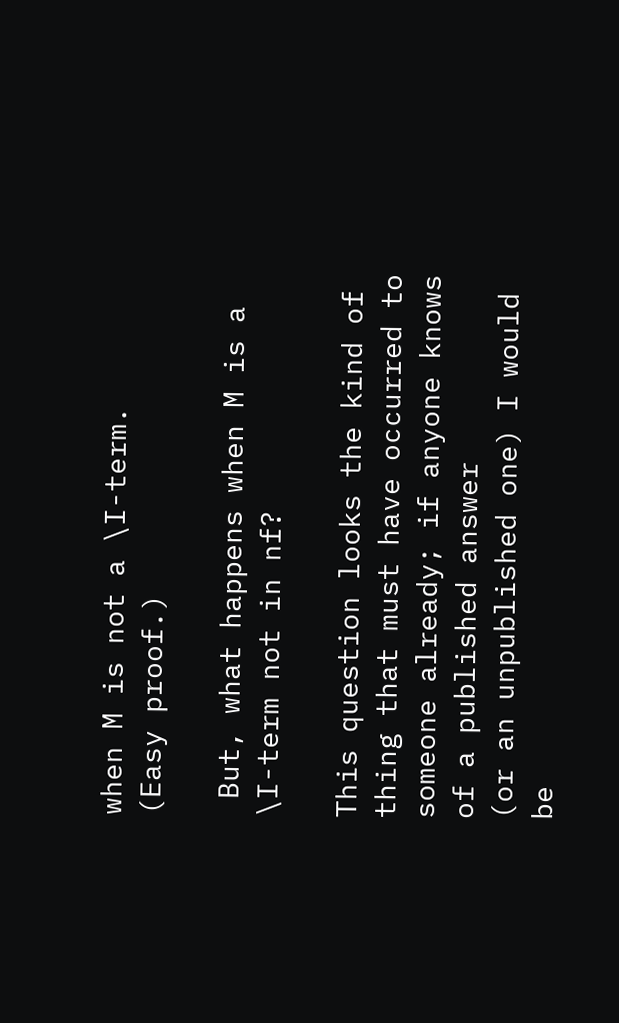when M is not a \I-term.
(Easy proof.)

 But, what happens when M is a \I-term not in nf?

This question looks the kind of thing that must have occurred to
someone already; if anyone knows of a published answer
(or an unpublished one) I would be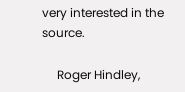very interested in the source.

     Roger Hindley,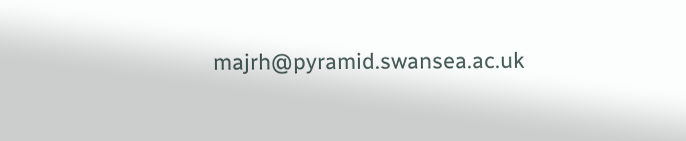majrh@pyramid.swansea.ac.uk